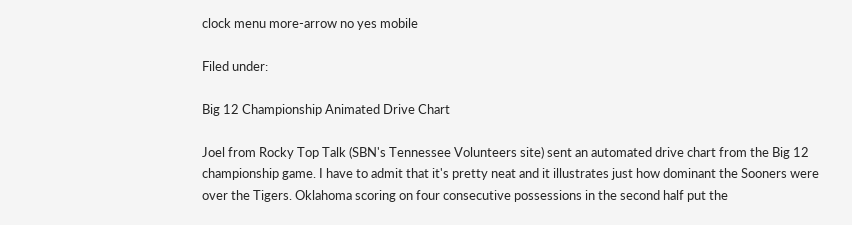clock menu more-arrow no yes mobile

Filed under:

Big 12 Championship Animated Drive Chart

Joel from Rocky Top Talk (SBN's Tennessee Volunteers site) sent an automated drive chart from the Big 12 championship game. I have to admit that it's pretty neat and it illustrates just how dominant the Sooners were over the Tigers. Oklahoma scoring on four consecutive possessions in the second half put the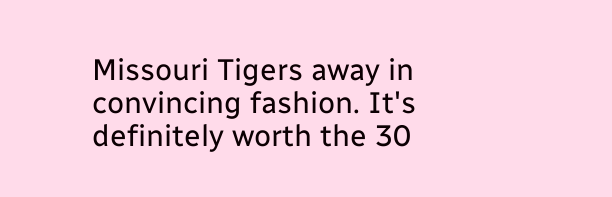Missouri Tigers away in convincing fashion. It's definitely worth the 30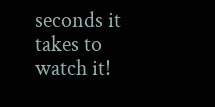seconds it takes to watch it!